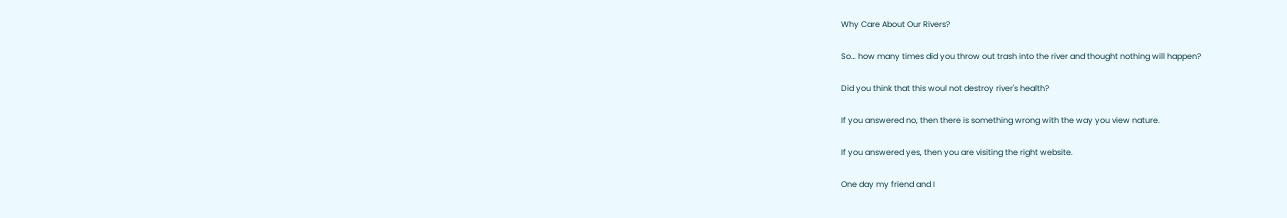Why Care About Our Rivers?

So… how many times did you throw out trash into the river and thought nothing will happen?

Did you think that this woul not destroy river's health?

If you answered no, then there is something wrong with the way you view nature.

If you answered yes, then you are visiting the right website.

One day my friend and I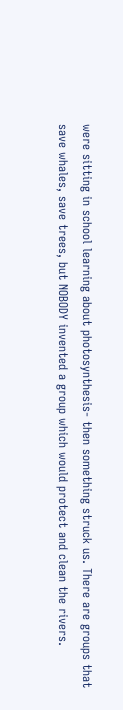were sitting in school learning about photosynthesis- then something struck us. There are groups that save whales, save trees, but NOBODY invented a group which would protect and clean the rivers.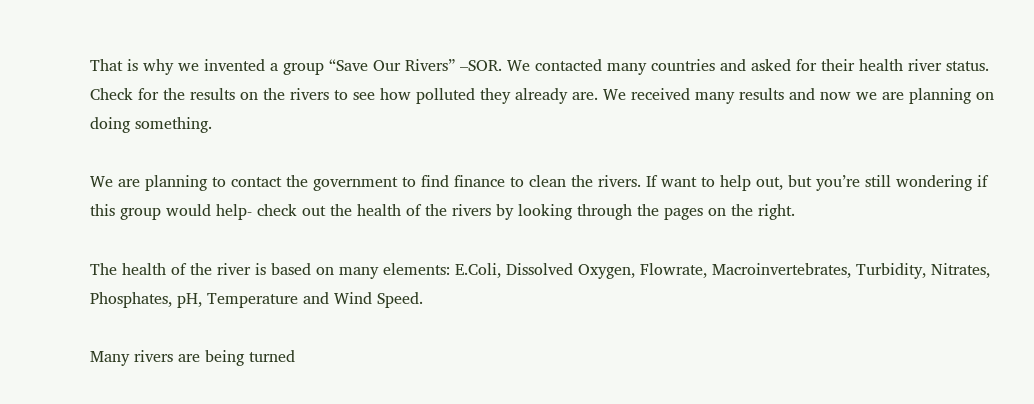That is why we invented a group “Save Our Rivers” –SOR. We contacted many countries and asked for their health river status. Check for the results on the rivers to see how polluted they already are. We received many results and now we are planning on doing something.

We are planning to contact the government to find finance to clean the rivers. If want to help out, but you’re still wondering if this group would help- check out the health of the rivers by looking through the pages on the right.

The health of the river is based on many elements: E.Coli, Dissolved Oxygen, Flowrate, Macroinvertebrates, Turbidity, Nitrates, Phosphates, pH, Temperature and Wind Speed.

Many rivers are being turned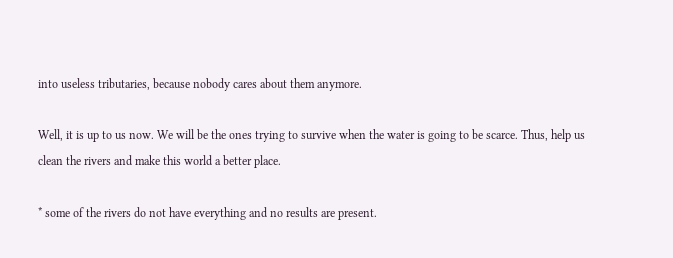into useless tributaries, because nobody cares about them anymore.

Well, it is up to us now. We will be the ones trying to survive when the water is going to be scarce. Thus, help us clean the rivers and make this world a better place.

* some of the rivers do not have everything and no results are present.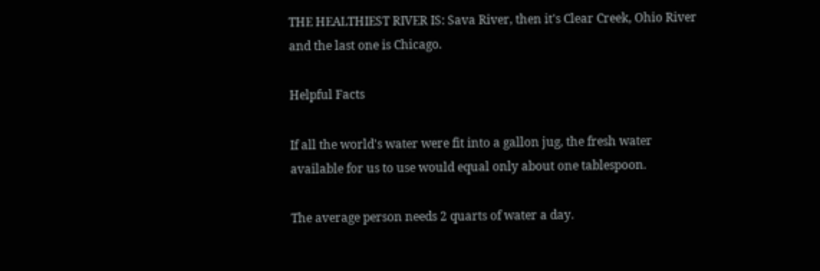THE HEALTHIEST RIVER IS: Sava River, then it's Clear Creek, Ohio River and the last one is Chicago.

Helpful Facts

If all the world's water were fit into a gallon jug, the fresh water available for us to use would equal only about one tablespoon.

The average person needs 2 quarts of water a day.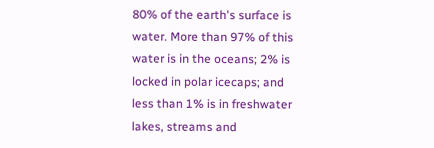80% of the earth's surface is water. More than 97% of this water is in the oceans; 2% is locked in polar icecaps; and less than 1% is in freshwater lakes, streams and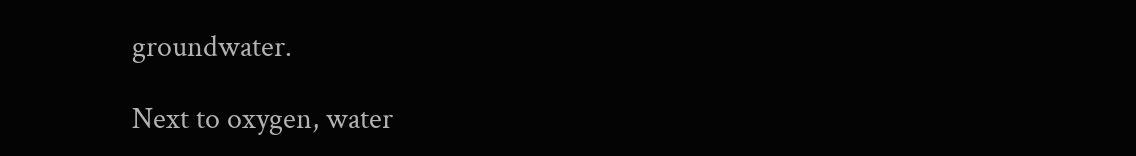groundwater.

Next to oxygen, water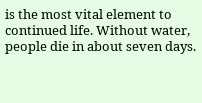is the most vital element to continued life. Without water, people die in about seven days.